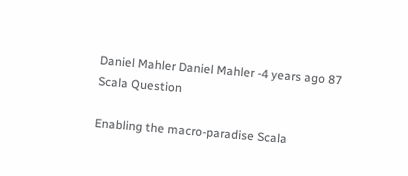Daniel Mahler Daniel Mahler -4 years ago 87
Scala Question

Enabling the macro-paradise Scala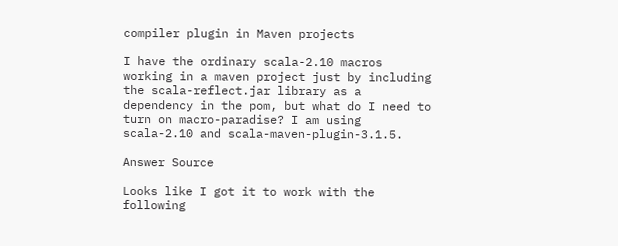compiler plugin in Maven projects

I have the ordinary scala-2.10 macros working in a maven project just by including the scala-reflect.jar library as a dependency in the pom, but what do I need to turn on macro-paradise? I am using scala-2.10 and scala-maven-plugin-3.1.5.

Answer Source

Looks like I got it to work with the following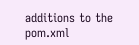additions to the pom.xml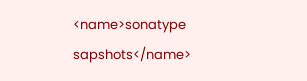<name>sonatype sapshots</name>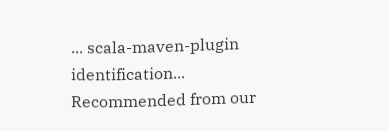... scala-maven-plugin identification...
Recommended from our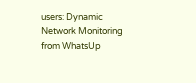users: Dynamic Network Monitoring from WhatsUp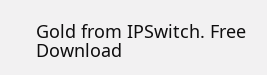Gold from IPSwitch. Free Download